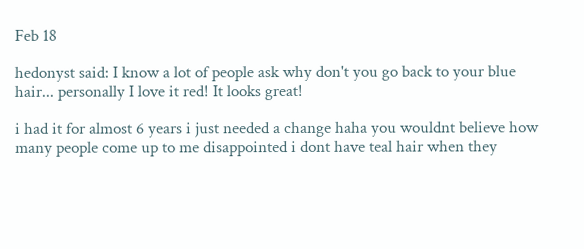Feb 18

hedonyst said: I know a lot of people ask why don't you go back to your blue hair... personally I love it red! It looks great!

i had it for almost 6 years i just needed a change haha you wouldnt believe how many people come up to me disappointed i dont have teal hair when they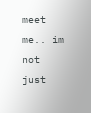meet me.. im not just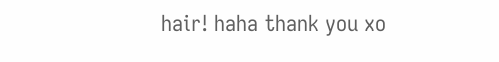hair! haha thank you xo